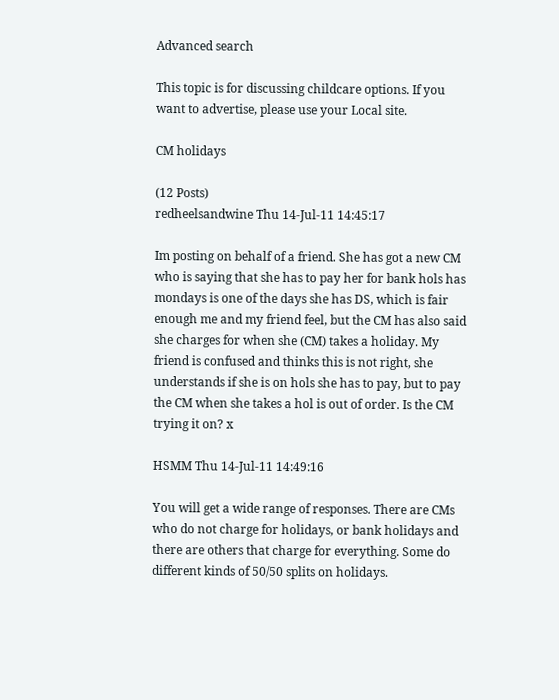Advanced search

This topic is for discussing childcare options. If you want to advertise, please use your Local site.

CM holidays

(12 Posts)
redheelsandwine Thu 14-Jul-11 14:45:17

Im posting on behalf of a friend. She has got a new CM who is saying that she has to pay her for bank hols has mondays is one of the days she has DS, which is fair enough me and my friend feel, but the CM has also said she charges for when she (CM) takes a holiday. My friend is confused and thinks this is not right, she understands if she is on hols she has to pay, but to pay the CM when she takes a hol is out of order. Is the CM trying it on? x

HSMM Thu 14-Jul-11 14:49:16

You will get a wide range of responses. There are CMs who do not charge for holidays, or bank holidays and there are others that charge for everything. Some do different kinds of 50/50 splits on holidays.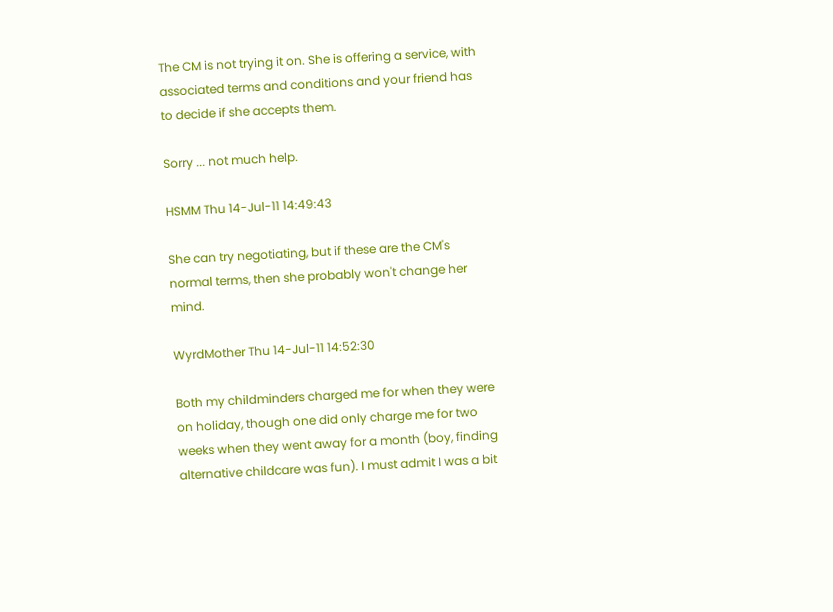The CM is not trying it on. She is offering a service, with associated terms and conditions and your friend has to decide if she accepts them.

Sorry ... not much help.

HSMM Thu 14-Jul-11 14:49:43

She can try negotiating, but if these are the CM's normal terms, then she probably won't change her mind.

WyrdMother Thu 14-Jul-11 14:52:30

Both my childminders charged me for when they were on holiday, though one did only charge me for two weeks when they went away for a month (boy, finding alternative childcare was fun). I must admit I was a bit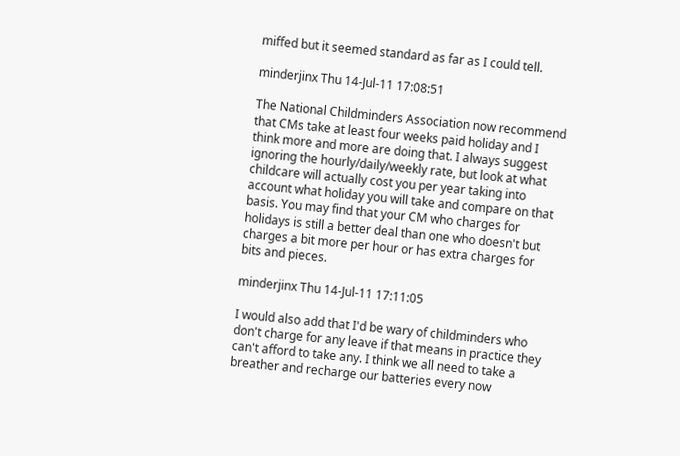miffed but it seemed standard as far as I could tell.

minderjinx Thu 14-Jul-11 17:08:51

The National Childminders Association now recommend that CMs take at least four weeks paid holiday and I think more and more are doing that. I always suggest ignoring the hourly/daily/weekly rate, but look at what childcare will actually cost you per year taking into account what holiday you will take and compare on that basis. You may find that your CM who charges for holidays is still a better deal than one who doesn't but charges a bit more per hour or has extra charges for bits and pieces.

minderjinx Thu 14-Jul-11 17:11:05

I would also add that I'd be wary of childminders who don't charge for any leave if that means in practice they can't afford to take any. I think we all need to take a breather and recharge our batteries every now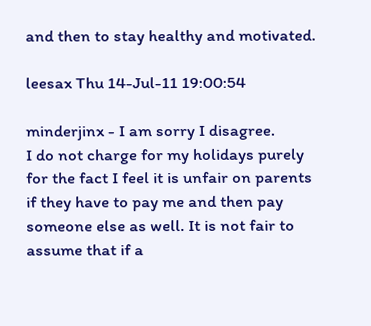and then to stay healthy and motivated.

leesax Thu 14-Jul-11 19:00:54

minderjinx - I am sorry I disagree.
I do not charge for my holidays purely for the fact I feel it is unfair on parents if they have to pay me and then pay someone else as well. It is not fair to assume that if a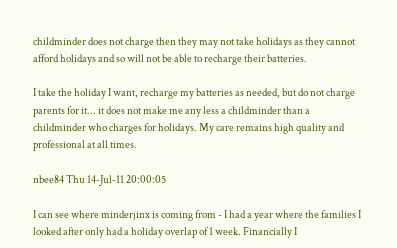childminder does not charge then they may not take holidays as they cannot afford holidays and so will not be able to recharge their batteries.

I take the holiday I want, recharge my batteries as needed, but do not charge parents for it... it does not make me any less a childminder than a childminder who charges for holidays. My care remains high quality and professional at all times.

nbee84 Thu 14-Jul-11 20:00:05

I can see where minderjinx is coming from - I had a year where the families I looked after only had a holiday overlap of 1 week. Financially I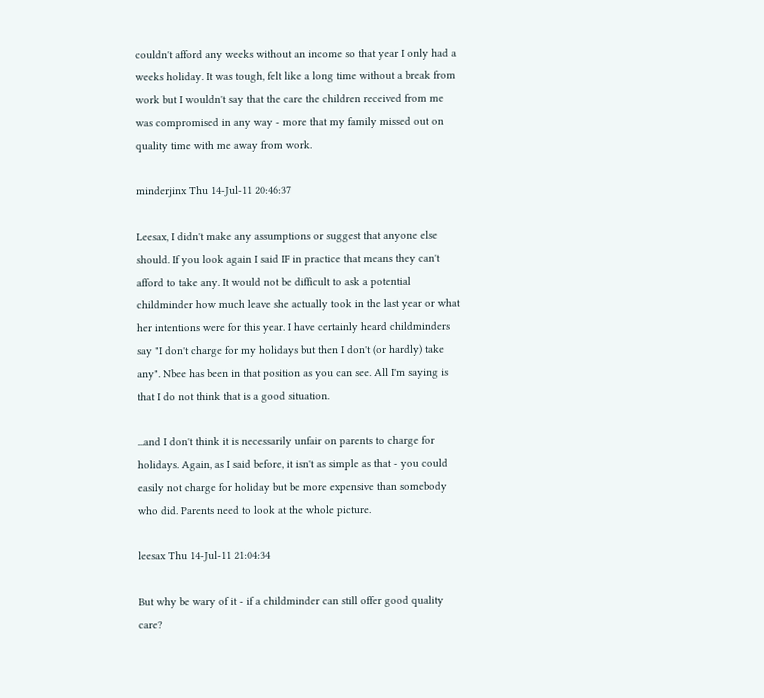couldn't afford any weeks without an income so that year I only had a weeks holiday. It was tough, felt like a long time without a break from work but I wouldn't say that the care the children received from me was compromised in any way - more that my family missed out on quality time with me away from work.

minderjinx Thu 14-Jul-11 20:46:37

Leesax, I didn't make any assumptions or suggest that anyone else should. If you look again I said IF in practice that means they can't afford to take any. It would not be difficult to ask a potential childminder how much leave she actually took in the last year or what her intentions were for this year. I have certainly heard childminders say "I don't charge for my holidays but then I don't (or hardly) take any". Nbee has been in that position as you can see. All I'm saying is that I do not think that is a good situation.

...and I don't think it is necessarily unfair on parents to charge for holidays. Again, as I said before, it isn't as simple as that - you could easily not charge for holiday but be more expensive than somebody who did. Parents need to look at the whole picture.

leesax Thu 14-Jul-11 21:04:34

But why be wary of it - if a childminder can still offer good quality care?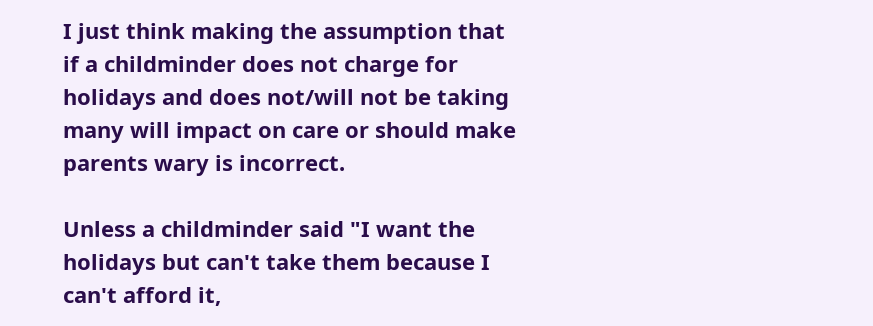I just think making the assumption that if a childminder does not charge for holidays and does not/will not be taking many will impact on care or should make parents wary is incorrect.

Unless a childminder said "I want the holidays but can't take them because I can't afford it,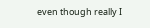even though really I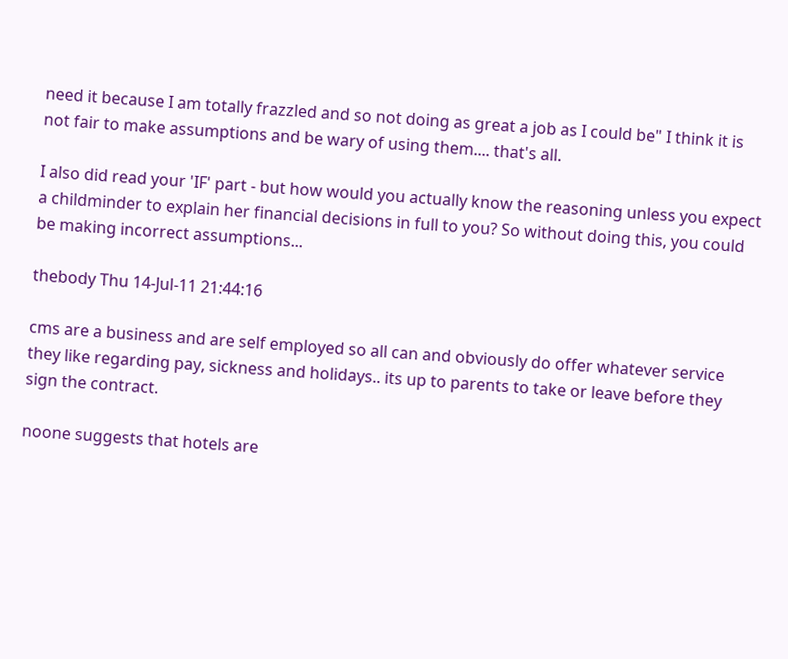need it because I am totally frazzled and so not doing as great a job as I could be" I think it is not fair to make assumptions and be wary of using them.... that's all.

I also did read your 'IF' part - but how would you actually know the reasoning unless you expect a childminder to explain her financial decisions in full to you? So without doing this, you could be making incorrect assumptions...

thebody Thu 14-Jul-11 21:44:16

cms are a business and are self employed so all can and obviously do offer whatever service they like regarding pay, sickness and holidays.. its up to parents to take or leave before they sign the contract.

noone suggests that hotels are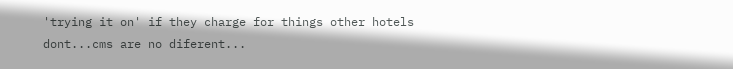'trying it on' if they charge for things other hotels dont...cms are no diferent...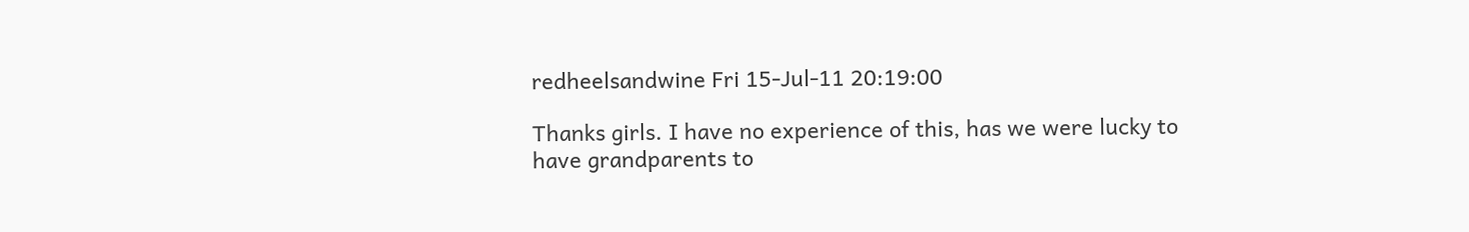redheelsandwine Fri 15-Jul-11 20:19:00

Thanks girls. I have no experience of this, has we were lucky to have grandparents to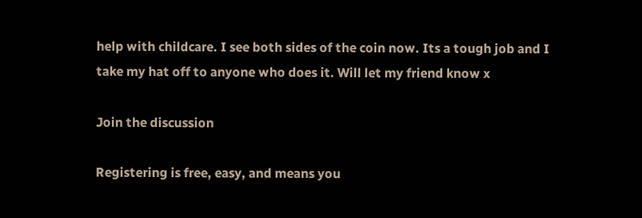help with childcare. I see both sides of the coin now. Its a tough job and I take my hat off to anyone who does it. Will let my friend know x

Join the discussion

Registering is free, easy, and means you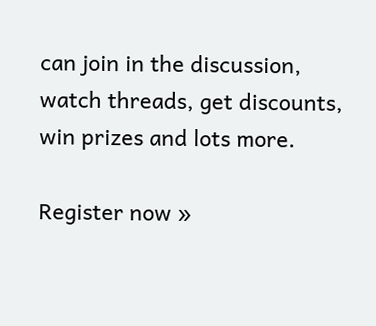can join in the discussion, watch threads, get discounts, win prizes and lots more.

Register now »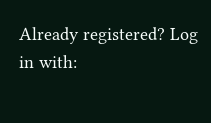Already registered? Log in with: